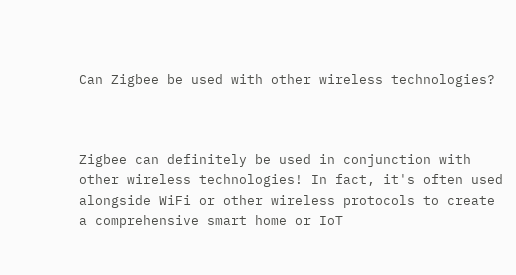Can Zigbee be used with other wireless technologies?



Zigbee can definitely be used in conjunction with other wireless technologies! In fact, it's often used alongside WiFi or other wireless protocols to create a comprehensive smart home or IoT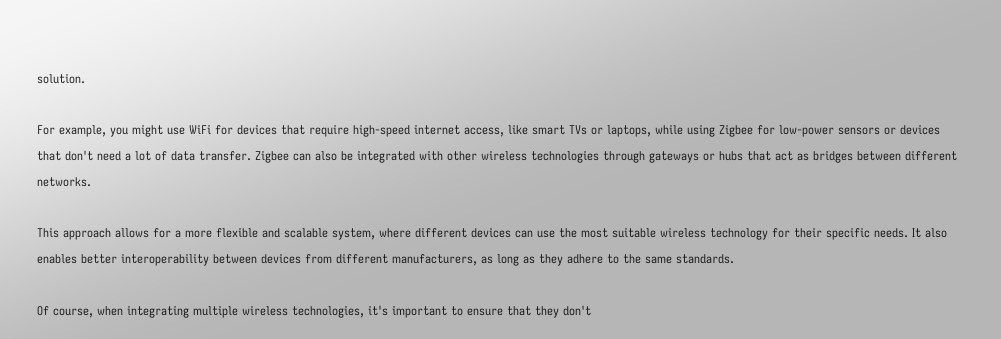solution.

For example, you might use WiFi for devices that require high-speed internet access, like smart TVs or laptops, while using Zigbee for low-power sensors or devices that don't need a lot of data transfer. Zigbee can also be integrated with other wireless technologies through gateways or hubs that act as bridges between different networks.

This approach allows for a more flexible and scalable system, where different devices can use the most suitable wireless technology for their specific needs. It also enables better interoperability between devices from different manufacturers, as long as they adhere to the same standards.

Of course, when integrating multiple wireless technologies, it's important to ensure that they don't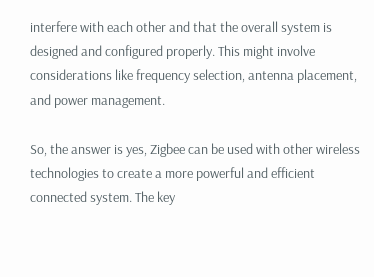interfere with each other and that the overall system is designed and configured properly. This might involve considerations like frequency selection, antenna placement, and power management.

So, the answer is yes, Zigbee can be used with other wireless technologies to create a more powerful and efficient connected system. The key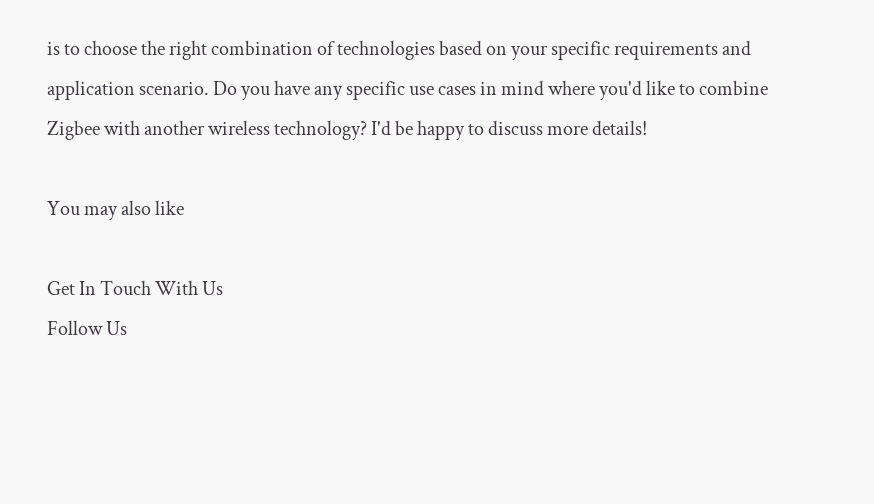is to choose the right combination of technologies based on your specific requirements and application scenario. Do you have any specific use cases in mind where you'd like to combine Zigbee with another wireless technology? I'd be happy to discuss more details!

You may also like

Get In Touch With Us
Follow Us